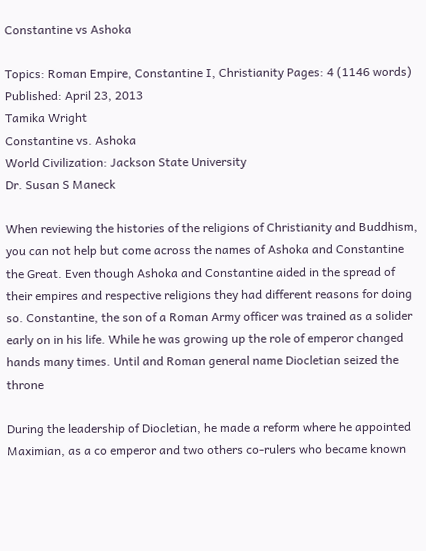Constantine vs Ashoka

Topics: Roman Empire, Constantine I, Christianity Pages: 4 (1146 words) Published: April 23, 2013
Tamika Wright
Constantine vs. Ashoka
World Civilization: Jackson State University
Dr. Susan S Maneck

When reviewing the histories of the religions of Christianity and Buddhism, you can not help but come across the names of Ashoka and Constantine the Great. Even though Ashoka and Constantine aided in the spread of their empires and respective religions they had different reasons for doing so. Constantine, the son of a Roman Army officer was trained as a solider early on in his life. While he was growing up the role of emperor changed hands many times. Until and Roman general name Diocletian seized the throne

During the leadership of Diocletian, he made a reform where he appointed Maximian, as a co emperor and two others co-rulers who became known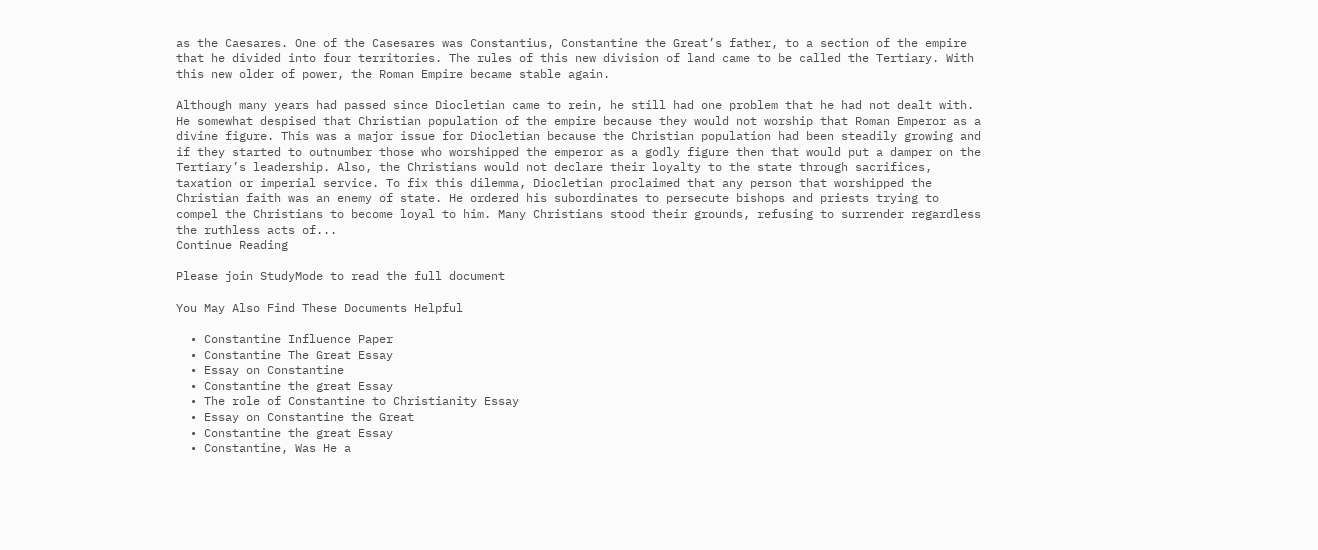as the Caesares. One of the Casesares was Constantius, Constantine the Great’s father, to a section of the empire that he divided into four territories. The rules of this new division of land came to be called the Tertiary. With this new older of power, the Roman Empire became stable again.

Although many years had passed since Diocletian came to rein, he still had one problem that he had not dealt with. He somewhat despised that Christian population of the empire because they would not worship that Roman Emperor as a divine figure. This was a major issue for Diocletian because the Christian population had been steadily growing and if they started to outnumber those who worshipped the emperor as a godly figure then that would put a damper on the Tertiary’s leadership. Also, the Christians would not declare their loyalty to the state through sacrifices, taxation or imperial service. To fix this dilemma, Diocletian proclaimed that any person that worshipped the Christian faith was an enemy of state. He ordered his subordinates to persecute bishops and priests trying to compel the Christians to become loyal to him. Many Christians stood their grounds, refusing to surrender regardless the ruthless acts of...
Continue Reading

Please join StudyMode to read the full document

You May Also Find These Documents Helpful

  • Constantine Influence Paper
  • Constantine The Great Essay
  • Essay on Constantine
  • Constantine the great Essay
  • The role of Constantine to Christianity Essay
  • Essay on Constantine the Great
  • Constantine the great Essay
  • Constantine, Was He a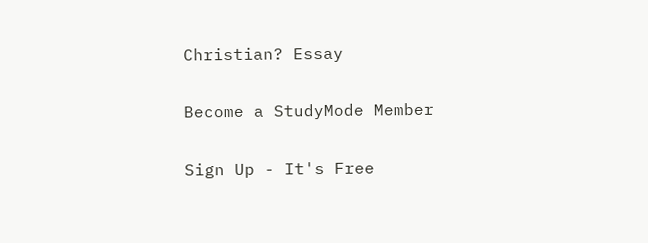Christian? Essay

Become a StudyMode Member

Sign Up - It's Free